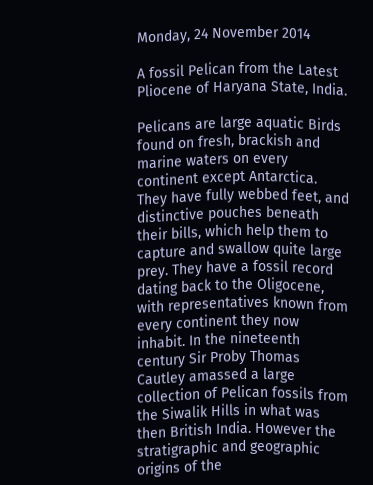Monday, 24 November 2014

A fossil Pelican from the Latest Pliocene of Haryana State, India.

Pelicans are large aquatic Birds found on fresh, brackish and marine waters on every continent except Antarctica. They have fully webbed feet, and distinctive pouches beneath their bills, which help them to capture and swallow quite large prey. They have a fossil record dating back to the Oligocene, with representatives known from every continent they now inhabit. In the nineteenth century Sir Proby Thomas Cautley amassed a large collection of Pelican fossils from the Siwalik Hills in what was then British India. However the stratigraphic and geographic origins of the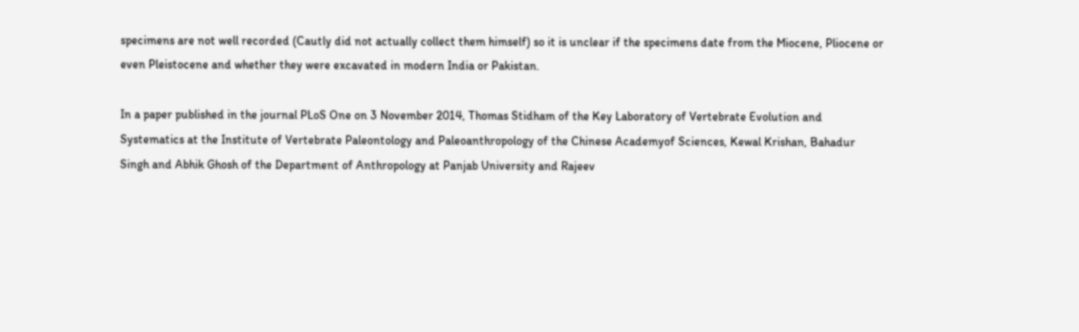specimens are not well recorded (Cautly did not actually collect them himself) so it is unclear if the specimens date from the Miocene, Pliocene or even Pleistocene and whether they were excavated in modern India or Pakistan.

In a paper published in the journal PLoS One on 3 November 2014, Thomas Stidham of the Key Laboratory of Vertebrate Evolution and Systematics at the Institute of Vertebrate Paleontology and Paleoanthropology of the Chinese Academyof Sciences, Kewal Krishan, Bahadur Singh and Abhik Ghosh of the Department of Anthropology at Panjab University and Rajeev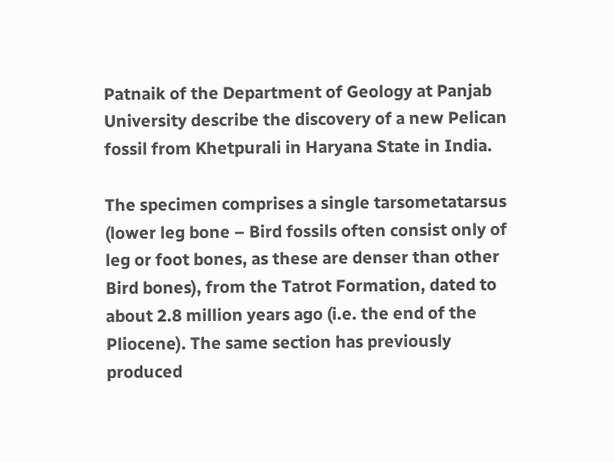Patnaik of the Department of Geology at Panjab University describe the discovery of a new Pelican fossil from Khetpurali in Haryana State in India.

The specimen comprises a single tarsometatarsus (lower leg bone – Bird fossils often consist only of leg or foot bones, as these are denser than other Bird bones), from the Tatrot Formation, dated to about 2.8 million years ago (i.e. the end of the Pliocene). The same section has previously produced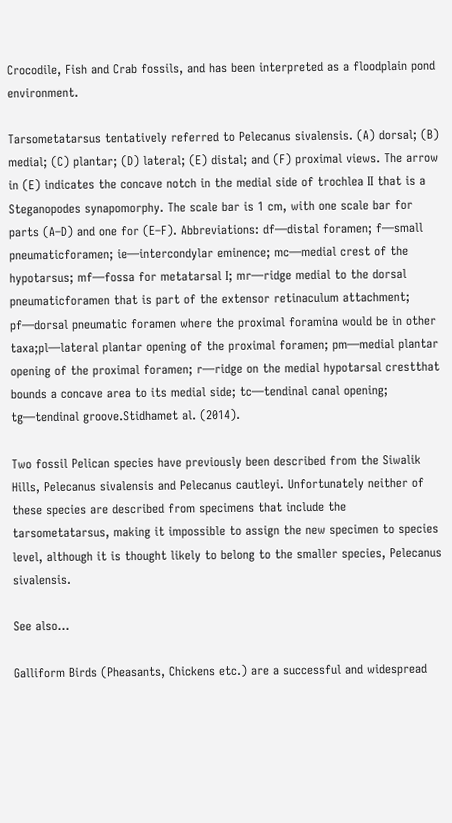Crocodile, Fish and Crab fossils, and has been interpreted as a floodplain pond environment.

Tarsometatarsus tentatively referred to Pelecanus sivalensis. (A) dorsal; (B) medial; (C) plantar; (D) lateral; (E) distal; and (F) proximal views. The arrow in (E) indicates the concave notch in the medial side of trochlea II that is a Steganopodes synapomorphy. The scale bar is 1 cm, with one scale bar for parts (A–D) and one for (E–F). Abbreviations: df—distal foramen; f—small pneumaticforamen; ie—intercondylar eminence; mc—medial crest of the hypotarsus; mf—fossa for metatarsal I; mr—ridge medial to the dorsal pneumaticforamen that is part of the extensor retinaculum attachment; pf—dorsal pneumatic foramen where the proximal foramina would be in other taxa;pl—lateral plantar opening of the proximal foramen; pm—medial plantar opening of the proximal foramen; r—ridge on the medial hypotarsal crestthat bounds a concave area to its medial side; tc—tendinal canal opening; tg—tendinal groove.Stidhamet al. (2014).

Two fossil Pelican species have previously been described from the Siwalik Hills, Pelecanus sivalensis and Pelecanus cautleyi. Unfortunately neither of these species are described from specimens that include the tarsometatarsus, making it impossible to assign the new specimen to species level, although it is thought likely to belong to the smaller species, Pelecanus sivalensis.

See also…

Galliform Birds (Pheasants, Chickens etc.) are a successful and widespread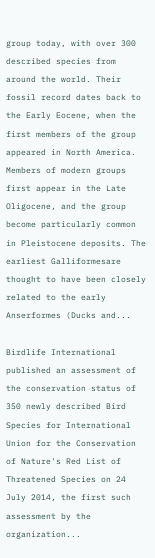group today, with over 300 described species from around the world. Their fossil record dates back to the Early Eocene, when the first members of the group appeared in North America. Members of modern groups first appear in the Late Oligocene, and the group become particularly common in Pleistocene deposits. The earliest Galliformesare thought to have been closely related to the early Anserformes (Ducks and...

Birdlife International published an assessment of the conservation status of 350 newly described Bird Species for International Union for the Conservation of Nature's Red List of Threatened Species on 24 July 2014, the first such assessment by the organization...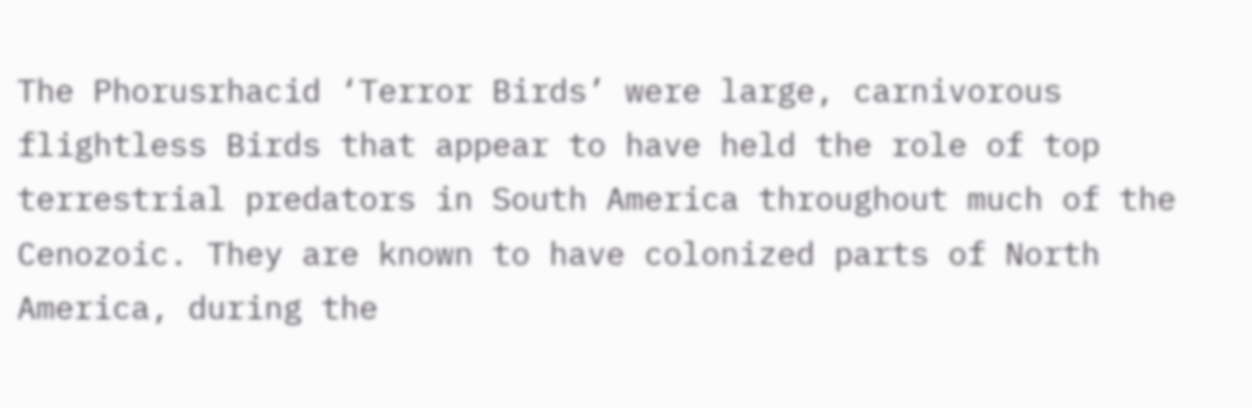The Phorusrhacid ‘Terror Birds’ were large, carnivorous flightless Birds that appear to have held the role of top terrestrial predators in South America throughout much of the Cenozoic. They are known to have colonized parts of North America, during the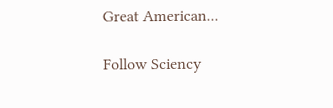Great American...

Follow Sciency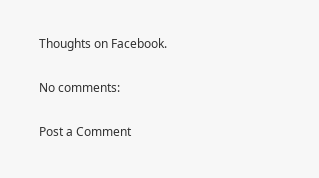Thoughts on Facebook.

No comments:

Post a Comment